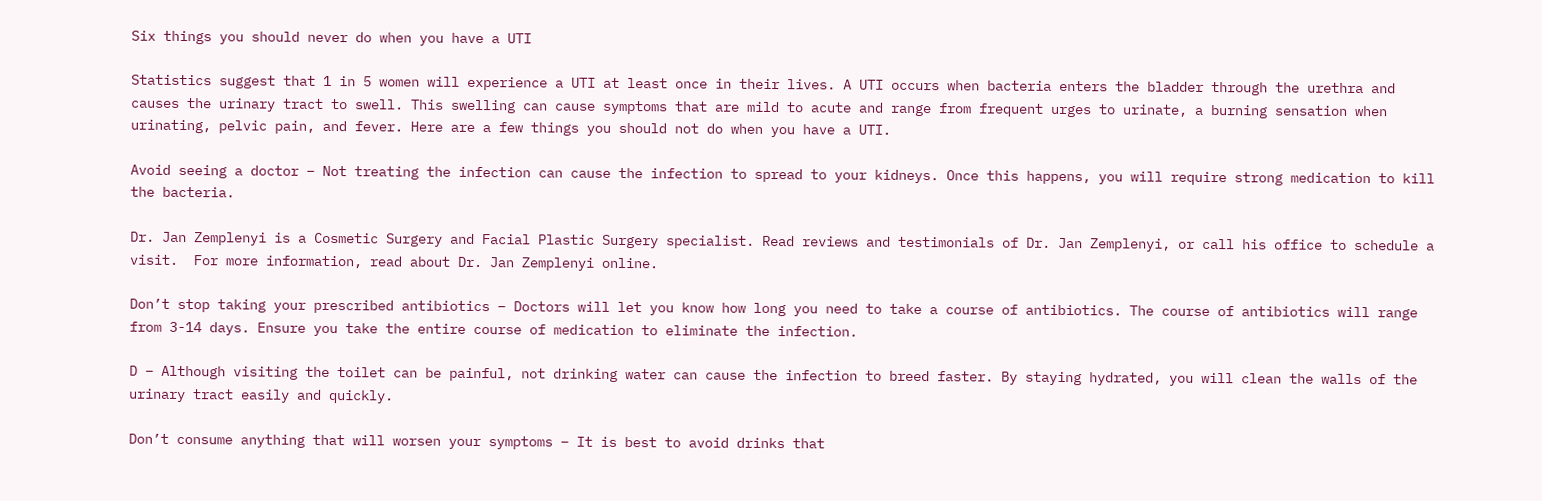Six things you should never do when you have a UTI

Statistics suggest that 1 in 5 women will experience a UTI at least once in their lives. A UTI occurs when bacteria enters the bladder through the urethra and causes the urinary tract to swell. This swelling can cause symptoms that are mild to acute and range from frequent urges to urinate, a burning sensation when urinating, pelvic pain, and fever. Here are a few things you should not do when you have a UTI.

Avoid seeing a doctor – Not treating the infection can cause the infection to spread to your kidneys. Once this happens, you will require strong medication to kill the bacteria.

Dr. Jan Zemplenyi is a Cosmetic Surgery and Facial Plastic Surgery specialist. Read reviews and testimonials of Dr. Jan Zemplenyi, or call his office to schedule a visit.  For more information, read about Dr. Jan Zemplenyi online.

Don’t stop taking your prescribed antibiotics – Doctors will let you know how long you need to take a course of antibiotics. The course of antibiotics will range from 3-14 days. Ensure you take the entire course of medication to eliminate the infection.

D – Although visiting the toilet can be painful, not drinking water can cause the infection to breed faster. By staying hydrated, you will clean the walls of the urinary tract easily and quickly.

Don’t consume anything that will worsen your symptoms – It is best to avoid drinks that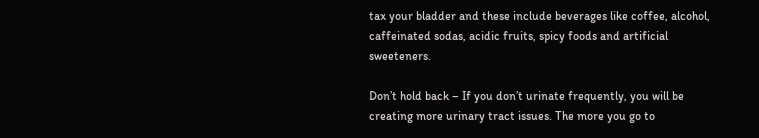tax your bladder and these include beverages like coffee, alcohol, caffeinated sodas, acidic fruits, spicy foods and artificial sweeteners.

Don’t hold back – If you don’t urinate frequently, you will be creating more urinary tract issues. The more you go to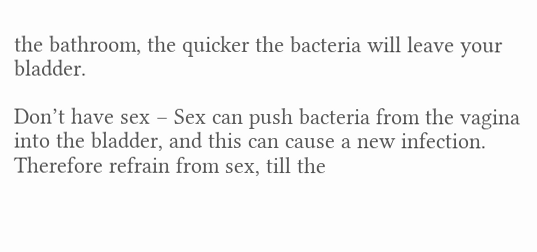the bathroom, the quicker the bacteria will leave your bladder.

Don’t have sex – Sex can push bacteria from the vagina into the bladder, and this can cause a new infection. Therefore refrain from sex, till the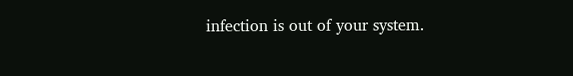infection is out of your system.